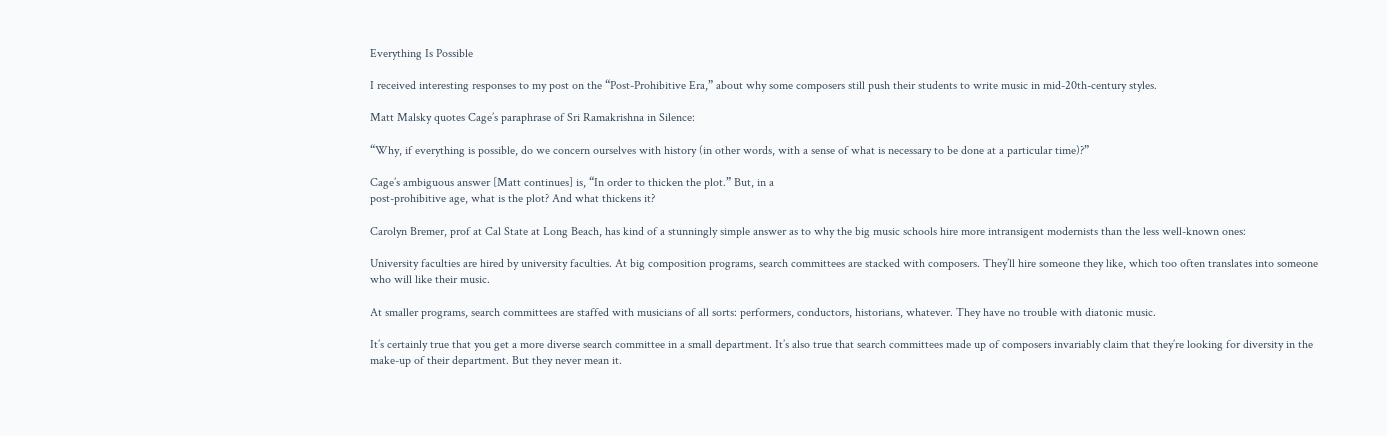Everything Is Possible

I received interesting responses to my post on the “Post-Prohibitive Era,” about why some composers still push their students to write music in mid-20th-century styles.

Matt Malsky quotes Cage’s paraphrase of Sri Ramakrishna in Silence:

“Why, if everything is possible, do we concern ourselves with history (in other words, with a sense of what is necessary to be done at a particular time)?”

Cage’s ambiguous answer [Matt continues] is, “In order to thicken the plot.” But, in a
post-prohibitive age, what is the plot? And what thickens it?

Carolyn Bremer, prof at Cal State at Long Beach, has kind of a stunningly simple answer as to why the big music schools hire more intransigent modernists than the less well-known ones:

University faculties are hired by university faculties. At big composition programs, search committees are stacked with composers. They’ll hire someone they like, which too often translates into someone who will like their music.

At smaller programs, search committees are staffed with musicians of all sorts: performers, conductors, historians, whatever. They have no trouble with diatonic music.

It’s certainly true that you get a more diverse search committee in a small department. It’s also true that search committees made up of composers invariably claim that they’re looking for diversity in the make-up of their department. But they never mean it.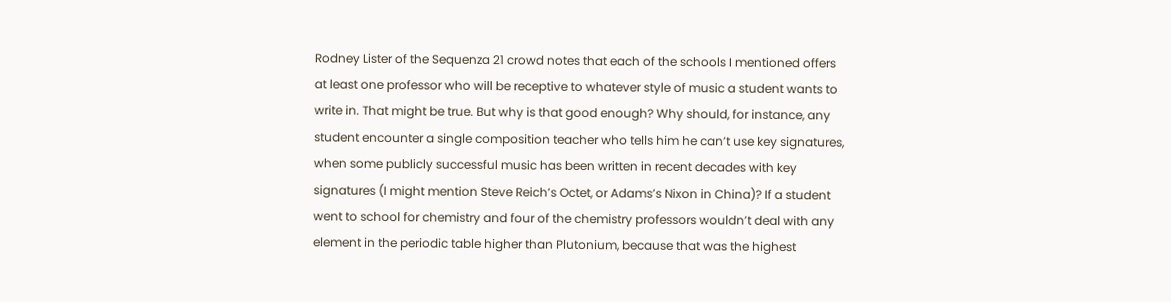Rodney Lister of the Sequenza 21 crowd notes that each of the schools I mentioned offers at least one professor who will be receptive to whatever style of music a student wants to write in. That might be true. But why is that good enough? Why should, for instance, any student encounter a single composition teacher who tells him he can’t use key signatures, when some publicly successful music has been written in recent decades with key signatures (I might mention Steve Reich’s Octet, or Adams’s Nixon in China)? If a student went to school for chemistry and four of the chemistry professors wouldn’t deal with any element in the periodic table higher than Plutonium, because that was the highest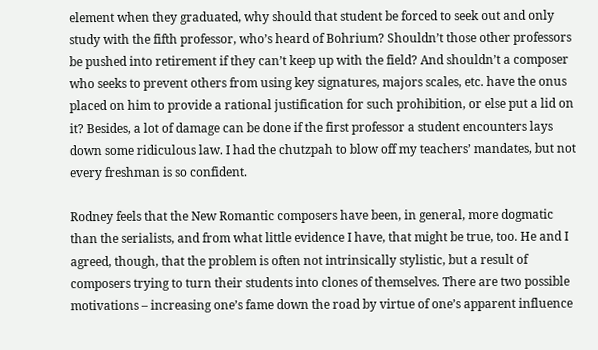element when they graduated, why should that student be forced to seek out and only study with the fifth professor, who’s heard of Bohrium? Shouldn’t those other professors be pushed into retirement if they can’t keep up with the field? And shouldn’t a composer who seeks to prevent others from using key signatures, majors scales, etc. have the onus placed on him to provide a rational justification for such prohibition, or else put a lid on it? Besides, a lot of damage can be done if the first professor a student encounters lays down some ridiculous law. I had the chutzpah to blow off my teachers’ mandates, but not every freshman is so confident.

Rodney feels that the New Romantic composers have been, in general, more dogmatic than the serialists, and from what little evidence I have, that might be true, too. He and I agreed, though, that the problem is often not intrinsically stylistic, but a result of composers trying to turn their students into clones of themselves. There are two possible motivations – increasing one’s fame down the road by virtue of one’s apparent influence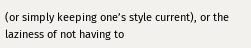(or simply keeping one’s style current), or the laziness of not having to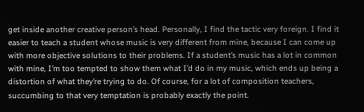get inside another creative person’s head. Personally, I find the tactic very foreign. I find it easier to teach a student whose music is very different from mine, because I can come up with more objective solutions to their problems. If a student’s music has a lot in common with mine, I’m too tempted to show them what I’d do in my music, which ends up being a distortion of what they’re trying to do. Of course, for a lot of composition teachers, succumbing to that very temptation is probably exactly the point.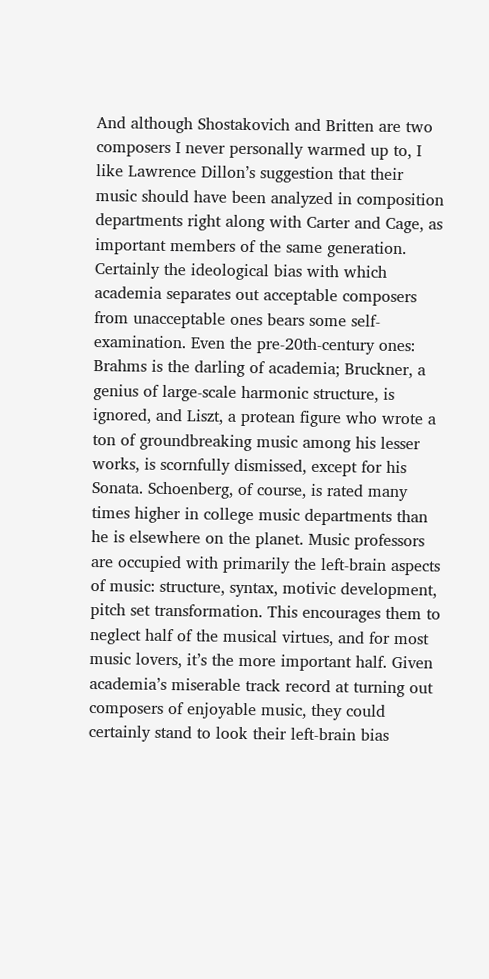And although Shostakovich and Britten are two composers I never personally warmed up to, I like Lawrence Dillon’s suggestion that their music should have been analyzed in composition departments right along with Carter and Cage, as important members of the same generation. Certainly the ideological bias with which academia separates out acceptable composers from unacceptable ones bears some self-examination. Even the pre-20th-century ones: Brahms is the darling of academia; Bruckner, a genius of large-scale harmonic structure, is ignored, and Liszt, a protean figure who wrote a ton of groundbreaking music among his lesser works, is scornfully dismissed, except for his Sonata. Schoenberg, of course, is rated many times higher in college music departments than he is elsewhere on the planet. Music professors are occupied with primarily the left-brain aspects of music: structure, syntax, motivic development, pitch set transformation. This encourages them to neglect half of the musical virtues, and for most music lovers, it’s the more important half. Given academia’s miserable track record at turning out composers of enjoyable music, they could certainly stand to look their left-brain bias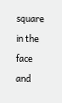square in the face and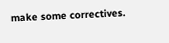make some correctives.